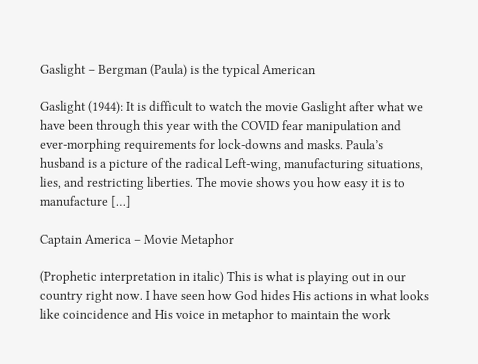Gaslight – Bergman (Paula) is the typical American

Gaslight (1944): It is difficult to watch the movie Gaslight after what we have been through this year with the COVID fear manipulation and ever-morphing requirements for lock-downs and masks. Paula’s husband is a picture of the radical Left-wing, manufacturing situations, lies, and restricting liberties. The movie shows you how easy it is to manufacture […]

Captain America – Movie Metaphor

(Prophetic interpretation in italic) This is what is playing out in our country right now. I have seen how God hides His actions in what looks like coincidence and His voice in metaphor to maintain the work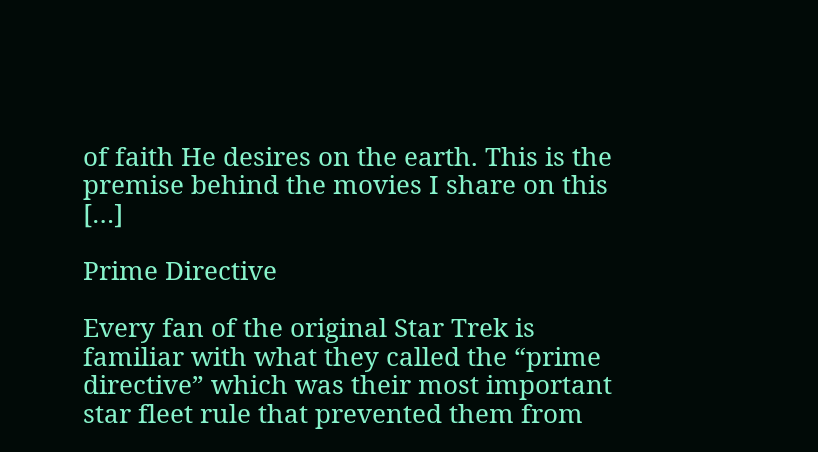of faith He desires on the earth. This is the premise behind the movies I share on this […]

Prime Directive

Every fan of the original Star Trek is familiar with what they called the “prime directive” which was their most important star fleet rule that prevented them from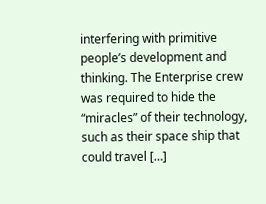interfering with primitive people’s development and thinking. The Enterprise crew was required to hide the “miracles” of their technology, such as their space ship that could travel […]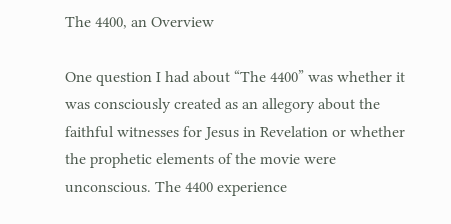The 4400, an Overview

One question I had about “The 4400” was whether it was consciously created as an allegory about the faithful witnesses for Jesus in Revelation or whether the prophetic elements of the movie were unconscious. The 4400 experience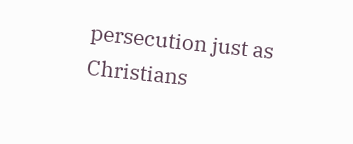persecution just as Christians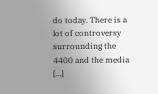do today. There is a lot of controversy surrounding the 4400 and the media […]